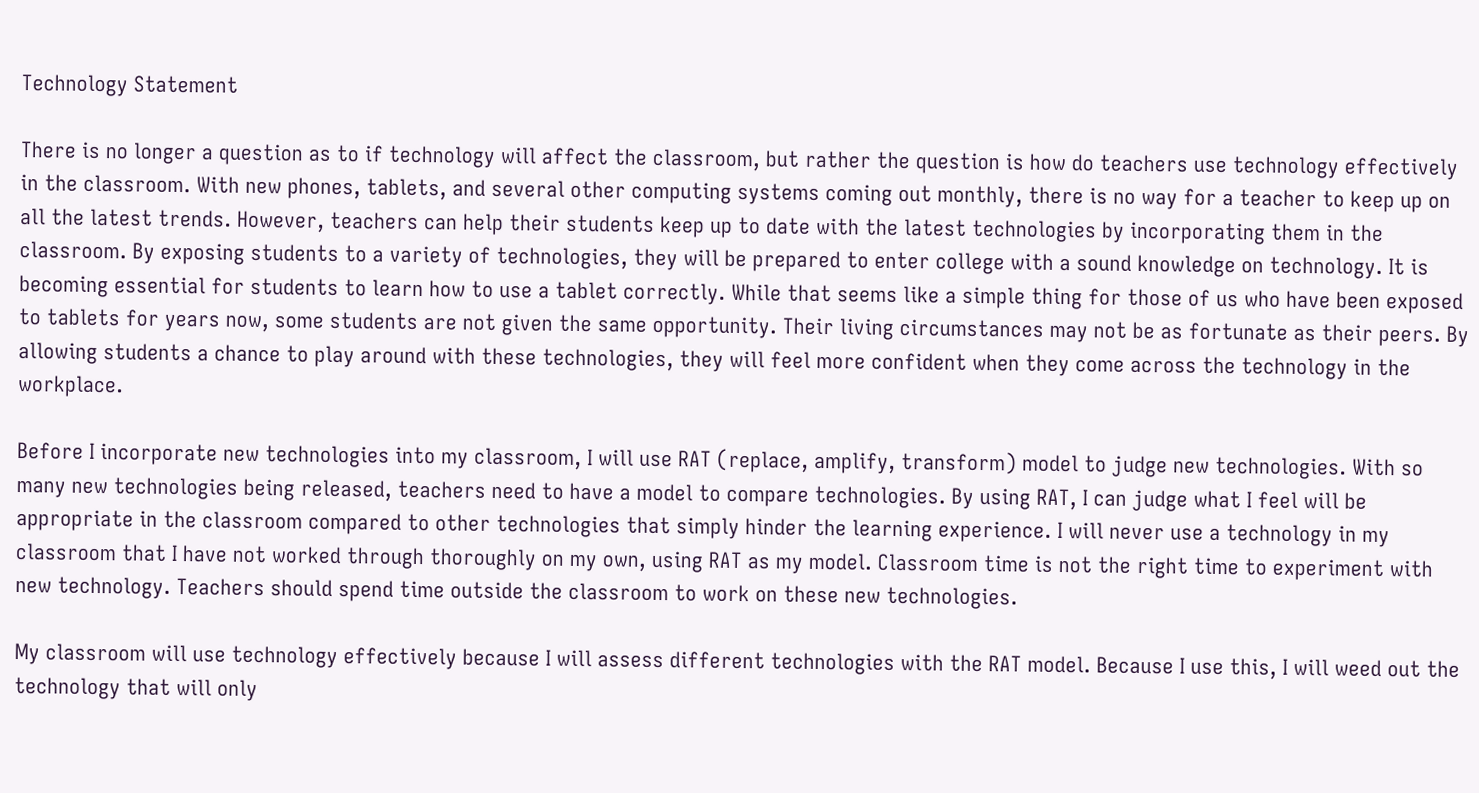Technology Statement

There is no longer a question as to if technology will affect the classroom, but rather the question is how do teachers use technology effectively in the classroom. With new phones, tablets, and several other computing systems coming out monthly, there is no way for a teacher to keep up on all the latest trends. However, teachers can help their students keep up to date with the latest technologies by incorporating them in the classroom. By exposing students to a variety of technologies, they will be prepared to enter college with a sound knowledge on technology. It is becoming essential for students to learn how to use a tablet correctly. While that seems like a simple thing for those of us who have been exposed to tablets for years now, some students are not given the same opportunity. Their living circumstances may not be as fortunate as their peers. By allowing students a chance to play around with these technologies, they will feel more confident when they come across the technology in the workplace.

Before I incorporate new technologies into my classroom, I will use RAT (replace, amplify, transform) model to judge new technologies. With so many new technologies being released, teachers need to have a model to compare technologies. By using RAT, I can judge what I feel will be appropriate in the classroom compared to other technologies that simply hinder the learning experience. I will never use a technology in my classroom that I have not worked through thoroughly on my own, using RAT as my model. Classroom time is not the right time to experiment with new technology. Teachers should spend time outside the classroom to work on these new technologies.

My classroom will use technology effectively because I will assess different technologies with the RAT model. Because I use this, I will weed out the technology that will only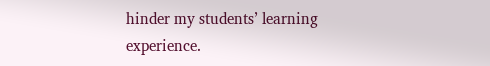hinder my students’ learning experience.